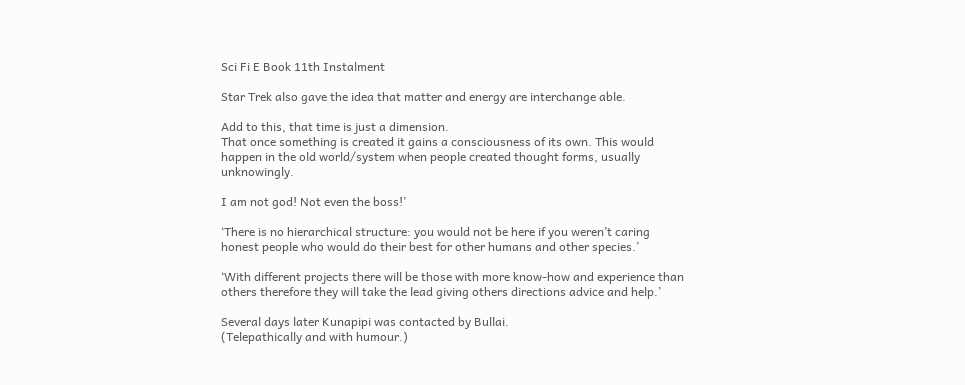Sci Fi E Book 11th Instalment

Star Trek also gave the idea that matter and energy are interchange able.

Add to this, that time is just a dimension.                                                                                                                                                                                                                                                       That once something is created it gains a consciousness of its own. This would happen in the old world/system when people created thought forms, usually unknowingly.

I am not god! Not even the boss!’

‘There is no hierarchical structure: you would not be here if you weren’t caring honest people who would do their best for other humans and other species.’

‘With different projects there will be those with more know-how and experience than others therefore they will take the lead giving others directions advice and help.’

Several days later Kunapipi was contacted by Bullai.                                                                                (Telepathically and with humour.)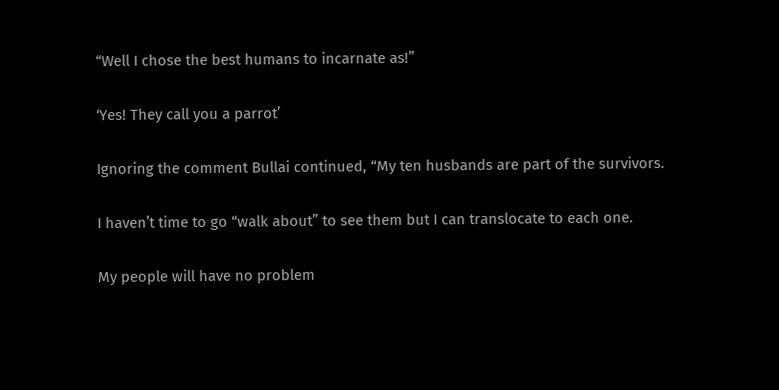“Well I chose the best humans to incarnate as!”

‘Yes! They call you a parrot’

Ignoring the comment Bullai continued, “My ten husbands are part of the survivors.

I haven’t time to go “walk about” to see them but I can translocate to each one.

My people will have no problem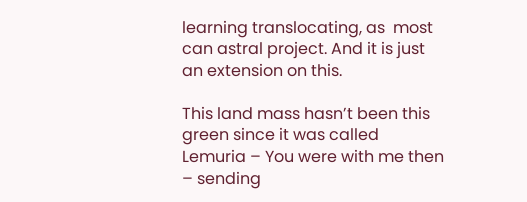learning translocating, as  most can astral project. And it is just an extension on this.

This land mass hasn’t been this green since it was called Lemuria – You were with me then  – sending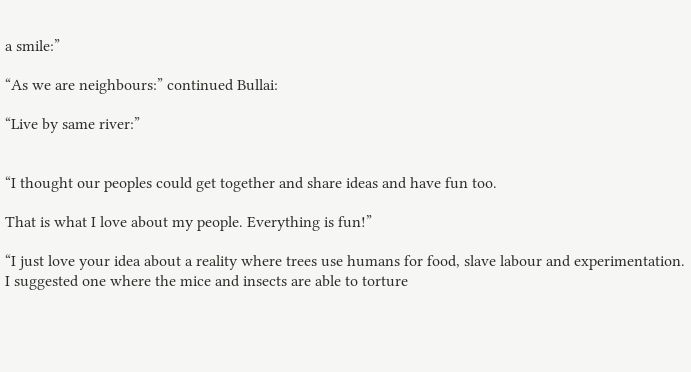a smile:”

“As we are neighbours:” continued Bullai:

“Live by same river:”


“I thought our peoples could get together and share ideas and have fun too.

That is what I love about my people. Everything is fun!”

“I just love your idea about a reality where trees use humans for food, slave labour and experimentation. I suggested one where the mice and insects are able to torture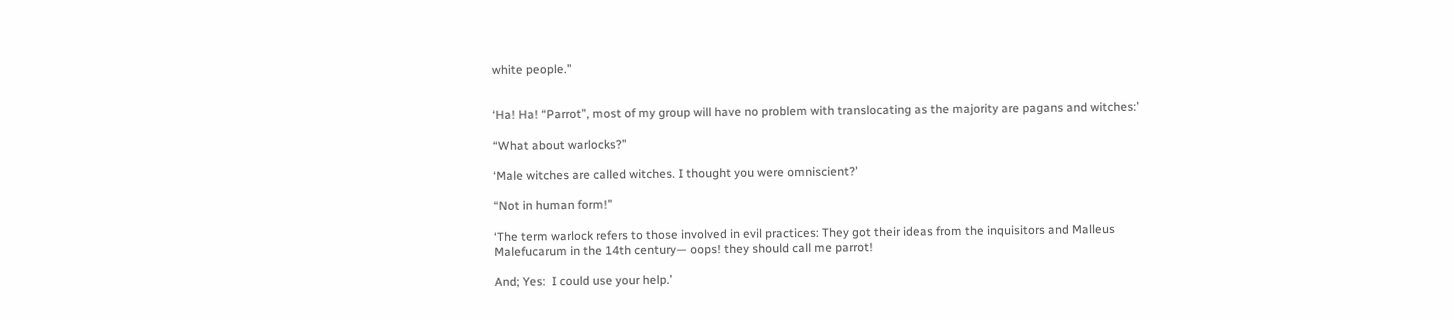white people.”


‘Ha! Ha! “Parrot”, most of my group will have no problem with translocating as the majority are pagans and witches:’

“What about warlocks?”

‘Male witches are called witches. I thought you were omniscient?’

“Not in human form!”

‘The term warlock refers to those involved in evil practices: They got their ideas from the inquisitors and Malleus Malefucarum in the 14th century— oops! they should call me parrot!

And; Yes:  I could use your help.’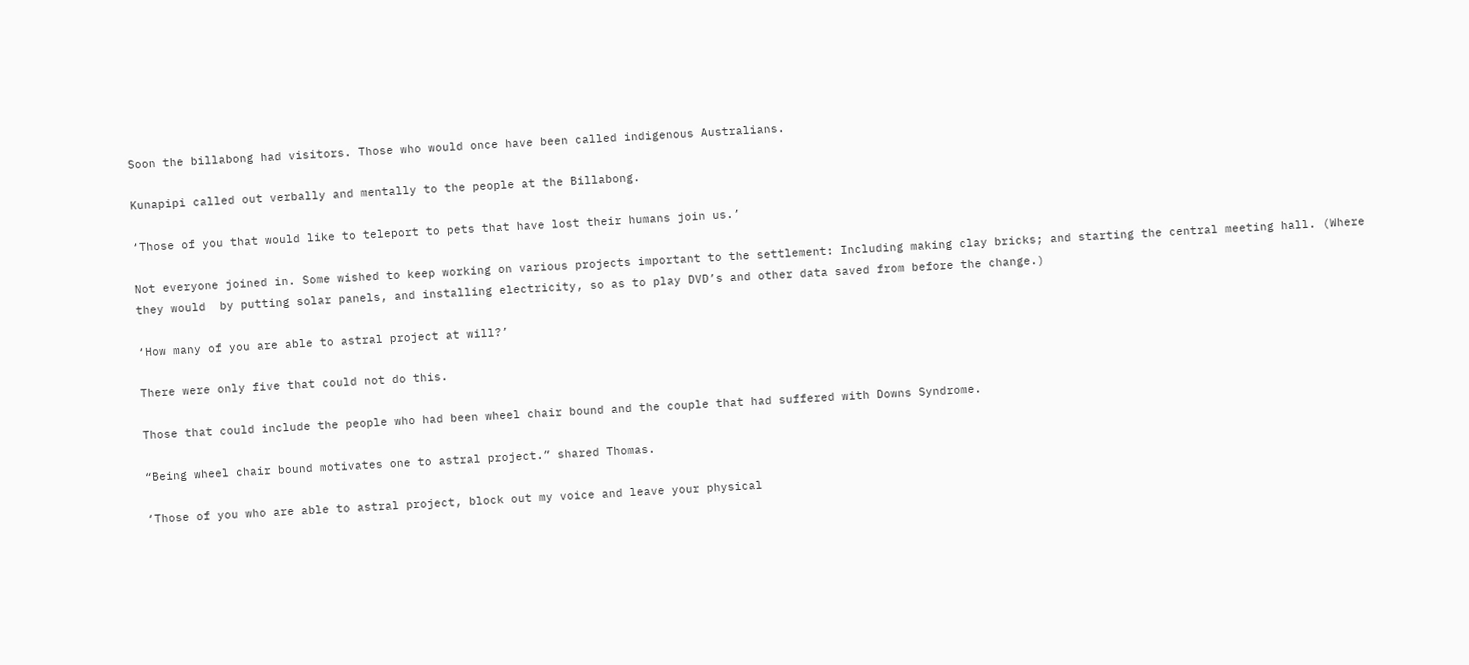Soon the billabong had visitors. Those who would once have been called indigenous Australians.

Kunapipi called out verbally and mentally to the people at the Billabong.

‘Those of you that would like to teleport to pets that have lost their humans join us.’

Not everyone joined in. Some wished to keep working on various projects important to the settlement: Including making clay bricks; and starting the central meeting hall. (Where they would  by putting solar panels, and installing electricity, so as to play DVD’s and other data saved from before the change.)

‘How many of you are able to astral project at will?’

There were only five that could not do this.

Those that could include the people who had been wheel chair bound and the couple that had suffered with Downs Syndrome.

“Being wheel chair bound motivates one to astral project.” shared Thomas.

‘Those of you who are able to astral project, block out my voice and leave your physical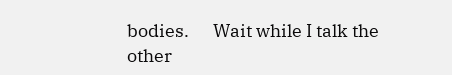bodies.      Wait while I talk the other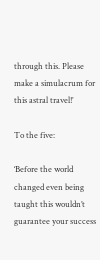through this. Please make a simulacrum for this astral travel!’

To the five:

‘Before the world changed even being taught this wouldn’t guarantee your success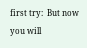first try:  But now you will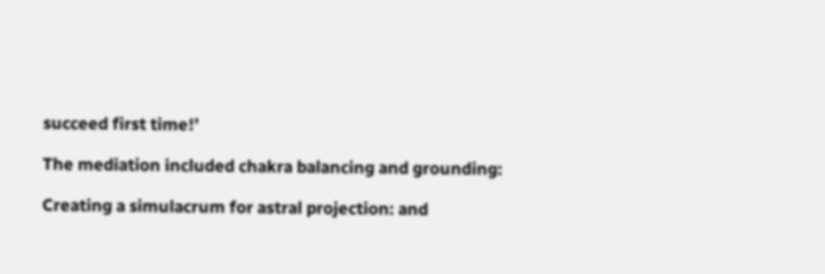succeed first time!’

The mediation included chakra balancing and grounding:

Creating a simulacrum for astral projection: and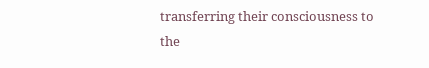transferring their consciousness to the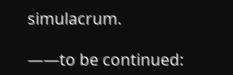simulacrum.

——to be continued: